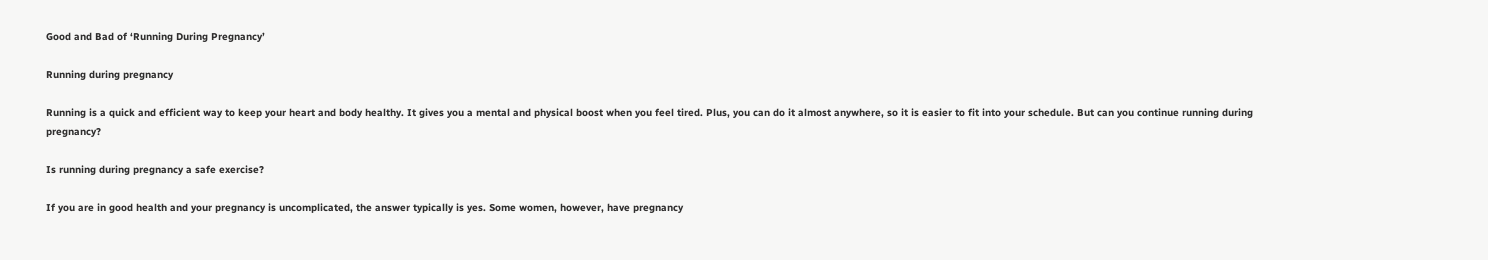Good and Bad of ‘Running During Pregnancy’

Running during pregnancy

Running is a quick and efficient way to keep your heart and body healthy. It gives you a mental and physical boost when you feel tired. Plus, you can do it almost anywhere, so it is easier to fit into your schedule. But can you continue running during pregnancy?

Is running during pregnancy a safe exercise?

If you are in good health and your pregnancy is uncomplicated, the answer typically is yes. Some women, however, have pregnancy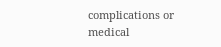complications or medical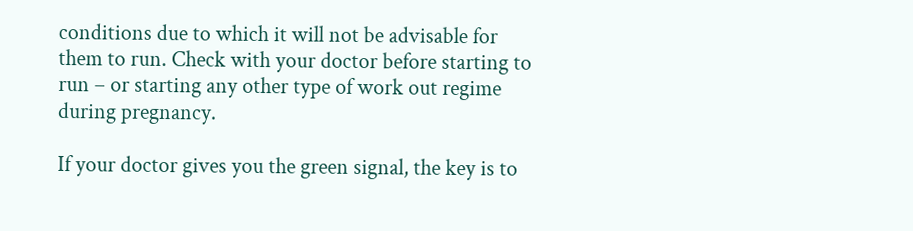conditions due to which it will not be advisable for them to run. Check with your doctor before starting to run – or starting any other type of work out regime during pregnancy.

If your doctor gives you the green signal, the key is to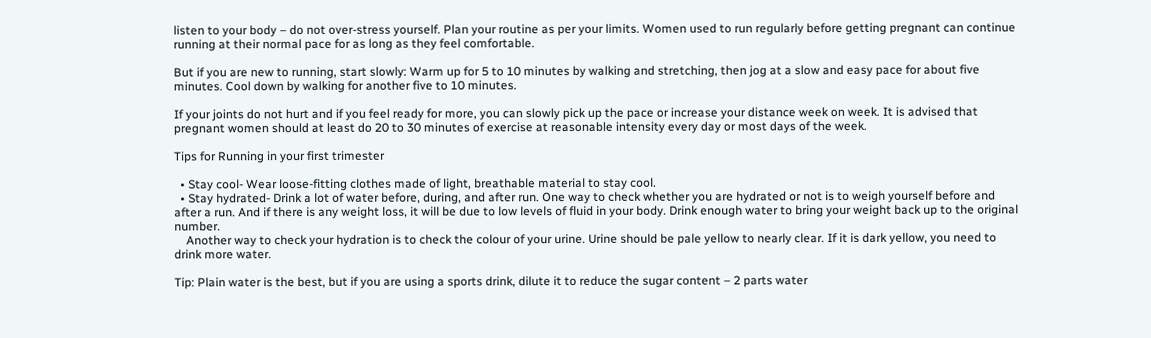listen to your body – do not over-stress yourself. Plan your routine as per your limits. Women used to run regularly before getting pregnant can continue running at their normal pace for as long as they feel comfortable.

But if you are new to running, start slowly: Warm up for 5 to 10 minutes by walking and stretching, then jog at a slow and easy pace for about five minutes. Cool down by walking for another five to 10 minutes.

If your joints do not hurt and if you feel ready for more, you can slowly pick up the pace or increase your distance week on week. It is advised that pregnant women should at least do 20 to 30 minutes of exercise at reasonable intensity every day or most days of the week.

Tips for Running in your first trimester

  • Stay cool- Wear loose-fitting clothes made of light, breathable material to stay cool.
  • Stay hydrated- Drink a lot of water before, during, and after run. One way to check whether you are hydrated or not is to weigh yourself before and after a run. And if there is any weight loss, it will be due to low levels of fluid in your body. Drink enough water to bring your weight back up to the original number.
    Another way to check your hydration is to check the colour of your urine. Urine should be pale yellow to nearly clear. If it is dark yellow, you need to drink more water.

Tip: Plain water is the best, but if you are using a sports drink, dilute it to reduce the sugar content – 2 parts water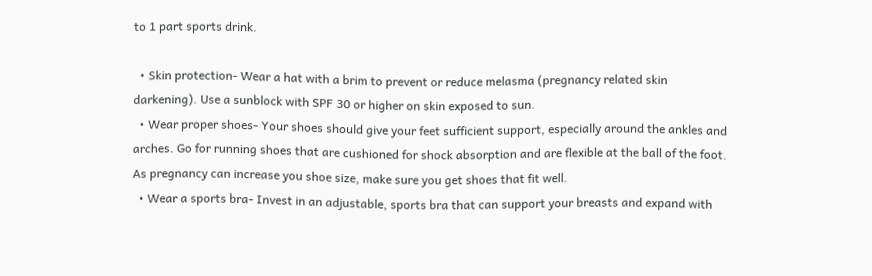to 1 part sports drink.

  • Skin protection- Wear a hat with a brim to prevent or reduce melasma (pregnancy related skin darkening). Use a sunblock with SPF 30 or higher on skin exposed to sun.
  • Wear proper shoes- Your shoes should give your feet sufficient support, especially around the ankles and arches. Go for running shoes that are cushioned for shock absorption and are flexible at the ball of the foot. As pregnancy can increase you shoe size, make sure you get shoes that fit well.
  • Wear a sports bra- Invest in an adjustable, sports bra that can support your breasts and expand with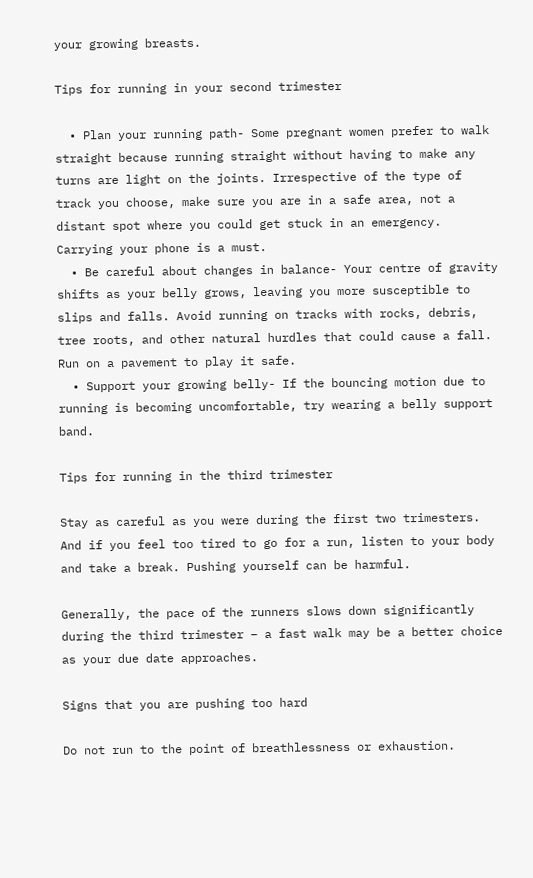your growing breasts.

Tips for running in your second trimester

  • Plan your running path- Some pregnant women prefer to walk straight because running straight without having to make any turns are light on the joints. Irrespective of the type of track you choose, make sure you are in a safe area, not a distant spot where you could get stuck in an emergency. Carrying your phone is a must.
  • Be careful about changes in balance- Your centre of gravity shifts as your belly grows, leaving you more susceptible to slips and falls. Avoid running on tracks with rocks, debris, tree roots, and other natural hurdles that could cause a fall. Run on a pavement to play it safe.
  • Support your growing belly- If the bouncing motion due to running is becoming uncomfortable, try wearing a belly support band.

Tips for running in the third trimester

Stay as careful as you were during the first two trimesters. And if you feel too tired to go for a run, listen to your body and take a break. Pushing yourself can be harmful.

Generally, the pace of the runners slows down significantly during the third trimester – a fast walk may be a better choice as your due date approaches.

Signs that you are pushing too hard

Do not run to the point of breathlessness or exhaustion.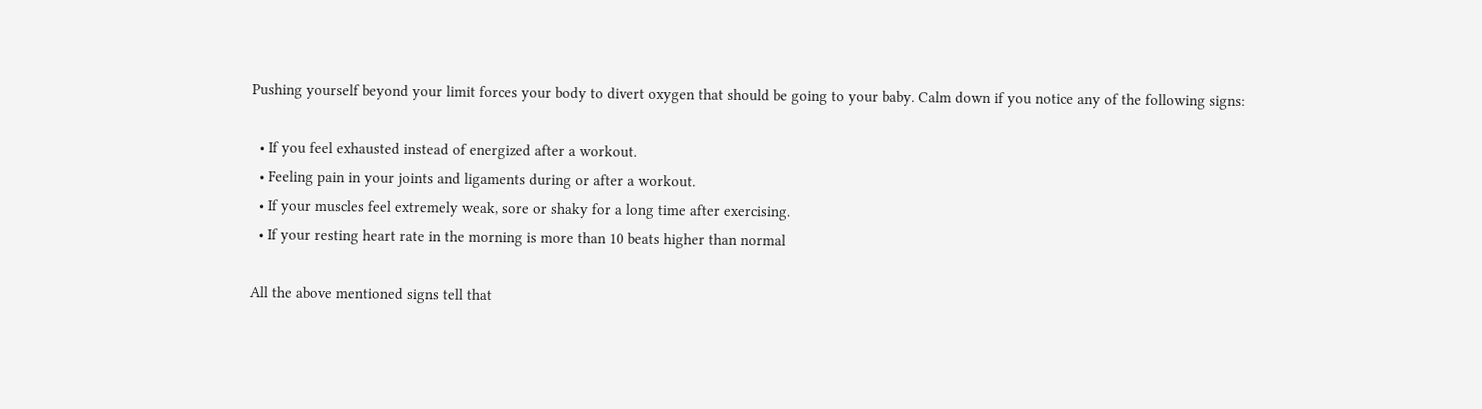Pushing yourself beyond your limit forces your body to divert oxygen that should be going to your baby. Calm down if you notice any of the following signs:

  • If you feel exhausted instead of energized after a workout.
  • Feeling pain in your joints and ligaments during or after a workout.
  • If your muscles feel extremely weak, sore or shaky for a long time after exercising.
  • If your resting heart rate in the morning is more than 10 beats higher than normal

All the above mentioned signs tell that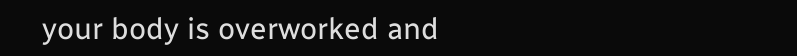your body is overworked and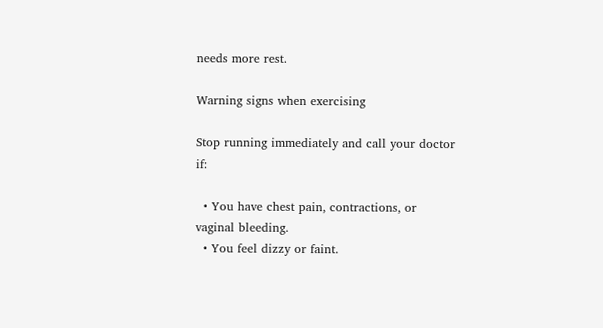needs more rest.

Warning signs when exercising

Stop running immediately and call your doctor if:

  • You have chest pain, contractions, or vaginal bleeding.
  • You feel dizzy or faint.